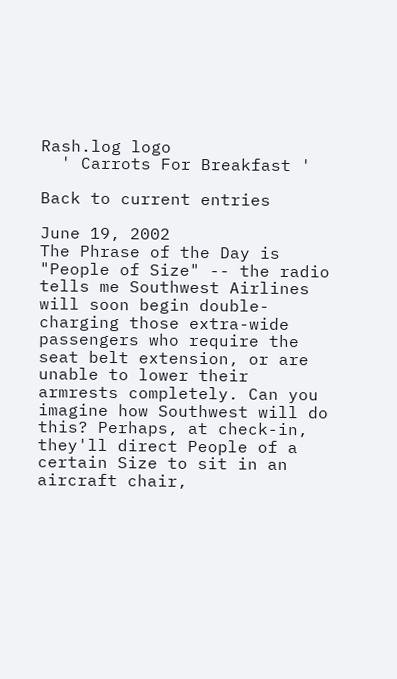Rash.log logo
  ' Carrots For Breakfast '

Back to current entries

June 19, 2002
The Phrase of the Day is "People of Size" -- the radio tells me Southwest Airlines will soon begin double-charging those extra-wide passengers who require the seat belt extension, or are unable to lower their armrests completely. Can you imagine how Southwest will do this? Perhaps, at check-in, they'll direct People of a certain Size to sit in an aircraft chair,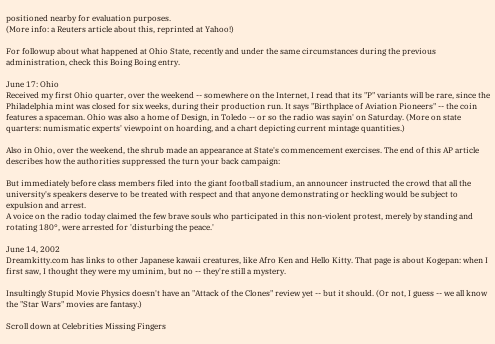positioned nearby for evaluation purposes.
(More info: a Reuters article about this, reprinted at Yahoo!)

For followup about what happened at Ohio State, recently and under the same circumstances during the previous administration, check this Boing Boing entry.

June 17: Ohio
Received my first Ohio quarter, over the weekend -- somewhere on the Internet, I read that its "P" variants will be rare, since the Philadelphia mint was closed for six weeks, during their production run. It says "Birthplace of Aviation Pioneers" -- the coin features a spaceman. Ohio was also a home of Design, in Toledo -- or so the radio was sayin' on Saturday. (More on state quarters: numismatic experts' viewpoint on hoarding, and a chart depicting current mintage quantities.)

Also in Ohio, over the weekend, the shrub made an appearance at State's commencement exercises. The end of this AP article describes how the authorities suppressed the turn your back campaign:

But immediately before class members filed into the giant football stadium, an announcer instructed the crowd that all the university's speakers deserve to be treated with respect and that anyone demonstrating or heckling would be subject to expulsion and arrest.
A voice on the radio today claimed the few brave souls who participated in this non-violent protest, merely by standing and rotating 180°, were arrested for 'disturbing the peace.'

June 14, 2002
Dreamkitty.com has links to other Japanese kawaii creatures, like Afro Ken and Hello Kitty. That page is about Kogepan: when I first saw, I thought they were my uminim, but no -- they're still a mystery.

Insultingly Stupid Movie Physics doesn't have an "Attack of the Clones" review yet -- but it should. (Or not, I guess -- we all know the "Star Wars" movies are fantasy.)

Scroll down at Celebrities Missing Fingers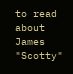to read about James "Scotty"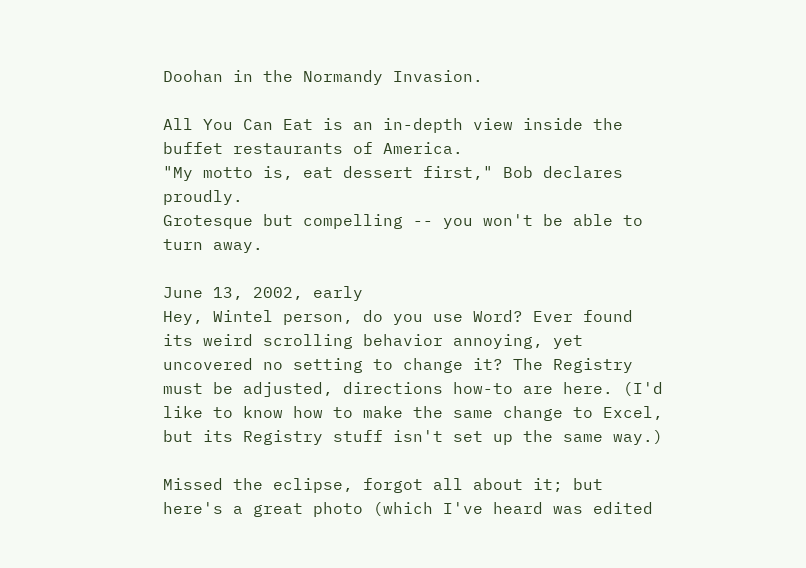Doohan in the Normandy Invasion.

All You Can Eat is an in-depth view inside the buffet restaurants of America.
"My motto is, eat dessert first," Bob declares proudly.
Grotesque but compelling -- you won't be able to turn away.

June 13, 2002, early
Hey, Wintel person, do you use Word? Ever found its weird scrolling behavior annoying, yet uncovered no setting to change it? The Registry must be adjusted, directions how-to are here. (I'd like to know how to make the same change to Excel, but its Registry stuff isn't set up the same way.)

Missed the eclipse, forgot all about it; but here's a great photo (which I've heard was edited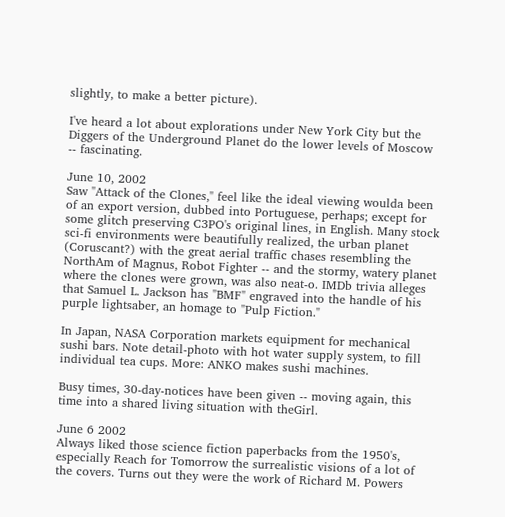slightly, to make a better picture).

I've heard a lot about explorations under New York City but the Diggers of the Underground Planet do the lower levels of Moscow -- fascinating.

June 10, 2002
Saw "Attack of the Clones," feel like the ideal viewing woulda been of an export version, dubbed into Portuguese, perhaps; except for some glitch preserving C3PO's original lines, in English. Many stock sci-fi environments were beautifully realized, the urban planet (Coruscant?) with the great aerial traffic chases resembling the NorthAm of Magnus, Robot Fighter -- and the stormy, watery planet where the clones were grown, was also neat-o. IMDb trivia alleges that Samuel L. Jackson has "BMF" engraved into the handle of his purple lightsaber, an homage to "Pulp Fiction."

In Japan, NASA Corporation markets equipment for mechanical sushi bars. Note detail-photo with hot water supply system, to fill individual tea cups. More: ANKO makes sushi machines.

Busy times, 30-day-notices have been given -- moving again, this time into a shared living situation with theGirl.

June 6 2002
Always liked those science fiction paperbacks from the 1950's, especially Reach for Tomorrow the surrealistic visions of a lot of the covers. Turns out they were the work of Richard M. Powers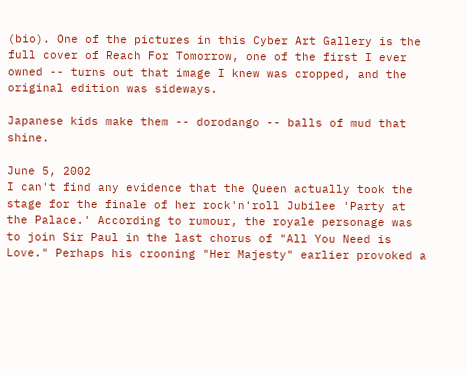(bio). One of the pictures in this Cyber Art Gallery is the full cover of Reach For Tomorrow, one of the first I ever owned -- turns out that image I knew was cropped, and the original edition was sideways.

Japanese kids make them -- dorodango -- balls of mud that shine.

June 5, 2002
I can't find any evidence that the Queen actually took the stage for the finale of her rock'n'roll Jubilee 'Party at the Palace.' According to rumour, the royale personage was to join Sir Paul in the last chorus of "All You Need is Love." Perhaps his crooning "Her Majesty" earlier provoked a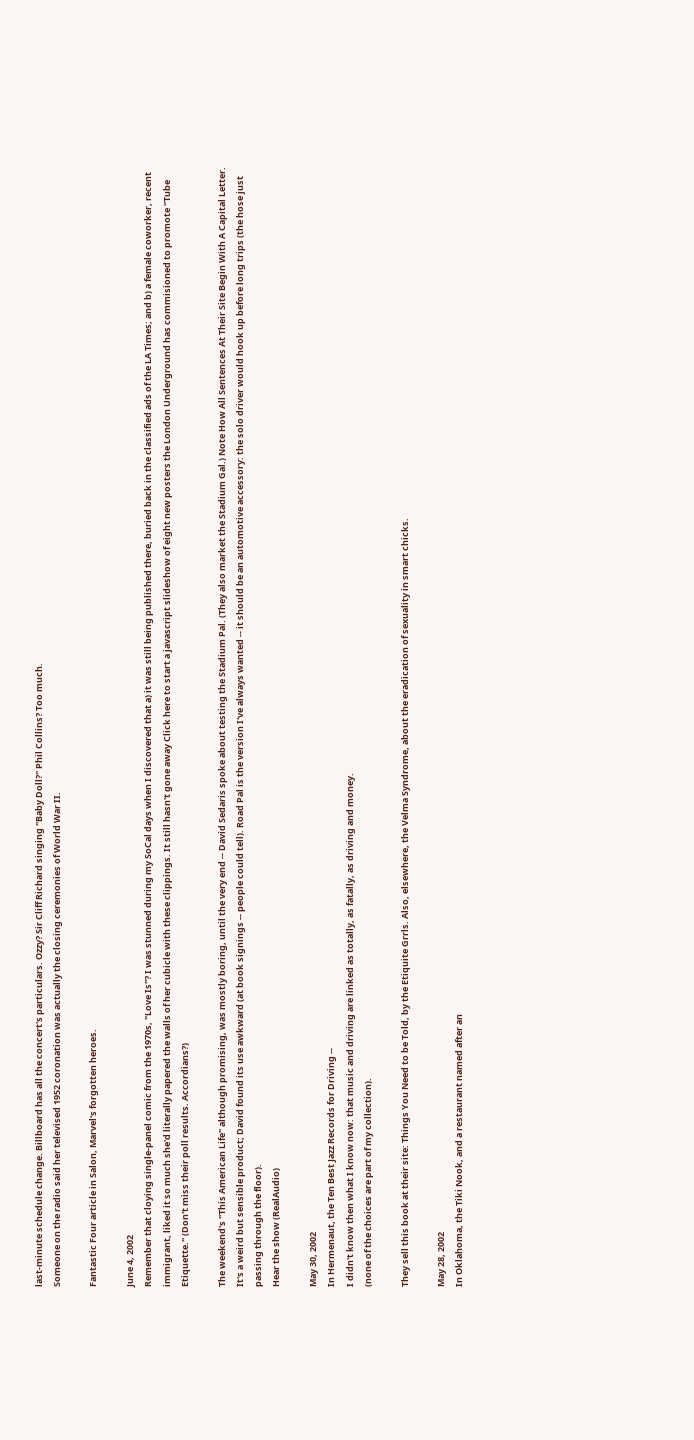last-minute schedule change. Billboard has all the concert's particulars. Ozzy? Sir Cliff Richard singing "Baby Doll?" Phil Collins? Too much.
Someone on the radio said her televised 1952 coronation was actually the closing ceremonies of World War II.

Fantastic Four article in Salon, Marvel's forgotten heroes.

June 4, 2002
Remember that cloying single-panel comic from the 1970s, "Love Is"? I was stunned during my SoCal days when I discovered that a) it was still being published there, buried back in the classified ads of the LA Times; and b) a female coworker, recent immigrant, liked it so much she'd literally papered the walls of her cubicle with these clippings. It still hasn't gone away Click here to start a javascript slideshow of eight new posters the London Underground has commisioned to promote "Tube Etiquette." (Don't miss their poll results. Accordians?)

The weekend's "This American Life" although promising, was mostly boring, until the very end -- David Sedaris spoke about testing the Stadium Pal. (They also market the Stadium Gal.) Note How All Sentences At Their Site Begin With A Capital Letter. It's a weird but sensible product; David found its use awkward (at book signings -- people could tell). Road Pal is the version I've always wanted -- it should be an automotive accessory: the solo driver would hook up before long trips (the hose just passing through the floor).
Hear the show (RealAudio)

May 30, 2002
In Hermenaut, the Ten Best Jazz Records for Driving --
I didn't know then what I know now: that music and driving are linked as totally, as fatally, as driving and money.
(none of the choices are part of my collection).

They sell this book at their site: Things You Need to be Told, by the Etiquite Grrls. Also, elsewhere, the Velma Syndrome, about the eradication of sexuality in smart chicks.

May 28, 2002
In Oklahoma, the Tiki Nook, and a restaurant named after an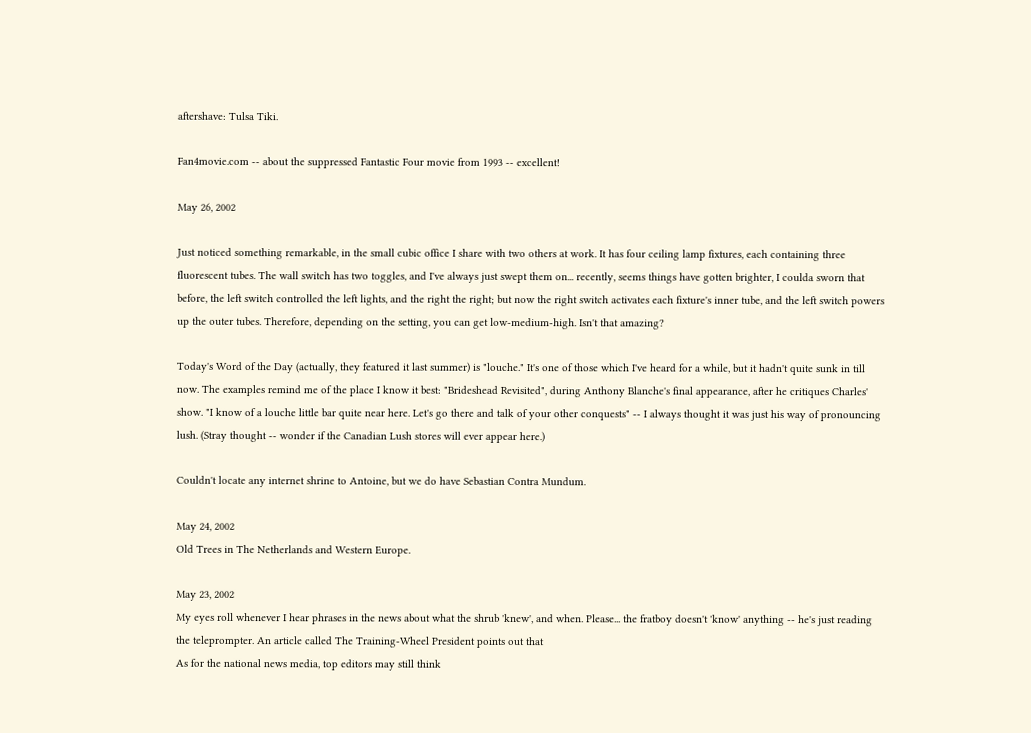aftershave: Tulsa Tiki.

Fan4movie.com -- about the suppressed Fantastic Four movie from 1993 -- excellent!

May 26, 2002

Just noticed something remarkable, in the small cubic office I share with two others at work. It has four ceiling lamp fixtures, each containing three fluorescent tubes. The wall switch has two toggles, and I've always just swept them on... recently, seems things have gotten brighter, I coulda sworn that before, the left switch controlled the left lights, and the right the right; but now the right switch activates each fixture's inner tube, and the left switch powers up the outer tubes. Therefore, depending on the setting, you can get low-medium-high. Isn't that amazing?

Today's Word of the Day (actually, they featured it last summer) is "louche." It's one of those which I've heard for a while, but it hadn't quite sunk in till now. The examples remind me of the place I know it best: "Brideshead Revisited", during Anthony Blanche's final appearance, after he critiques Charles' show. "I know of a louche little bar quite near here. Let's go there and talk of your other conquests" -- I always thought it was just his way of pronouncing lush. (Stray thought -- wonder if the Canadian Lush stores will ever appear here.)

Couldn't locate any internet shrine to Antoine, but we do have Sebastian Contra Mundum.

May 24, 2002
Old Trees in The Netherlands and Western Europe.

May 23, 2002
My eyes roll whenever I hear phrases in the news about what the shrub 'knew', and when. Please... the fratboy doesn't 'know' anything -- he's just reading the teleprompter. An article called The Training-Wheel President points out that
As for the national news media, top editors may still think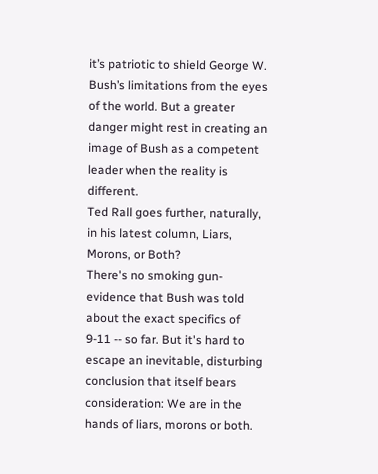it’s patriotic to shield George W. Bush’s limitations from the eyes of the world. But a greater danger might rest in creating an image of Bush as a competent leader when the reality is different.
Ted Rall goes further, naturally, in his latest column, Liars, Morons, or Both?
There's no smoking gun-evidence that Bush was told about the exact specifics of 9-11 -- so far. But it's hard to escape an inevitable, disturbing conclusion that itself bears consideration: We are in the hands of liars, morons or both.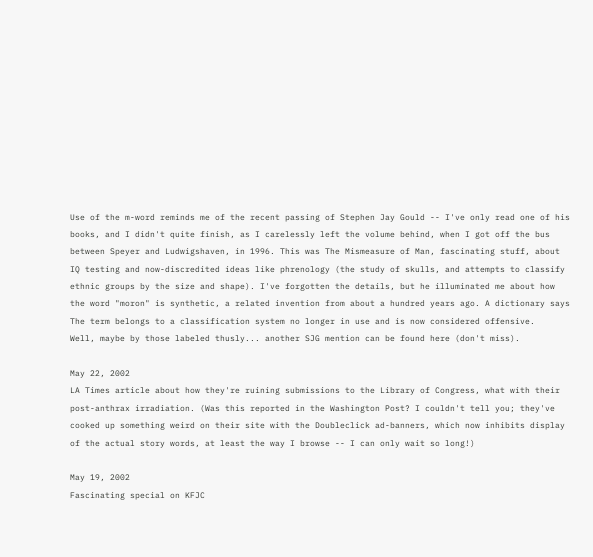Use of the m-word reminds me of the recent passing of Stephen Jay Gould -- I've only read one of his books, and I didn't quite finish, as I carelessly left the volume behind, when I got off the bus between Speyer and Ludwigshaven, in 1996. This was The Mismeasure of Man, fascinating stuff, about IQ testing and now-discredited ideas like phrenology (the study of skulls, and attempts to classify ethnic groups by the size and shape). I've forgotten the details, but he illuminated me about how the word "moron" is synthetic, a related invention from about a hundred years ago. A dictionary says
The term belongs to a classification system no longer in use and is now considered offensive.
Well, maybe by those labeled thusly... another SJG mention can be found here (don't miss).

May 22, 2002
LA Times article about how they're ruining submissions to the Library of Congress, what with their post-anthrax irradiation. (Was this reported in the Washington Post? I couldn't tell you; they've cooked up something weird on their site with the Doubleclick ad-banners, which now inhibits display of the actual story words, at least the way I browse -- I can only wait so long!)

May 19, 2002
Fascinating special on KFJC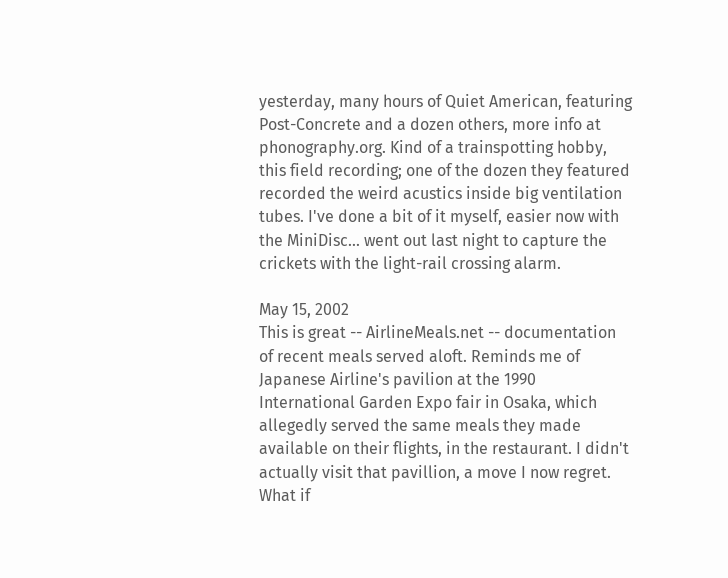yesterday, many hours of Quiet American, featuring Post-Concrete and a dozen others, more info at phonography.org. Kind of a trainspotting hobby, this field recording; one of the dozen they featured recorded the weird acustics inside big ventilation tubes. I've done a bit of it myself, easier now with the MiniDisc... went out last night to capture the crickets with the light-rail crossing alarm.

May 15, 2002
This is great -- AirlineMeals.net -- documentation of recent meals served aloft. Reminds me of Japanese Airline's pavilion at the 1990 International Garden Expo fair in Osaka, which allegedly served the same meals they made available on their flights, in the restaurant. I didn't actually visit that pavillion, a move I now regret. What if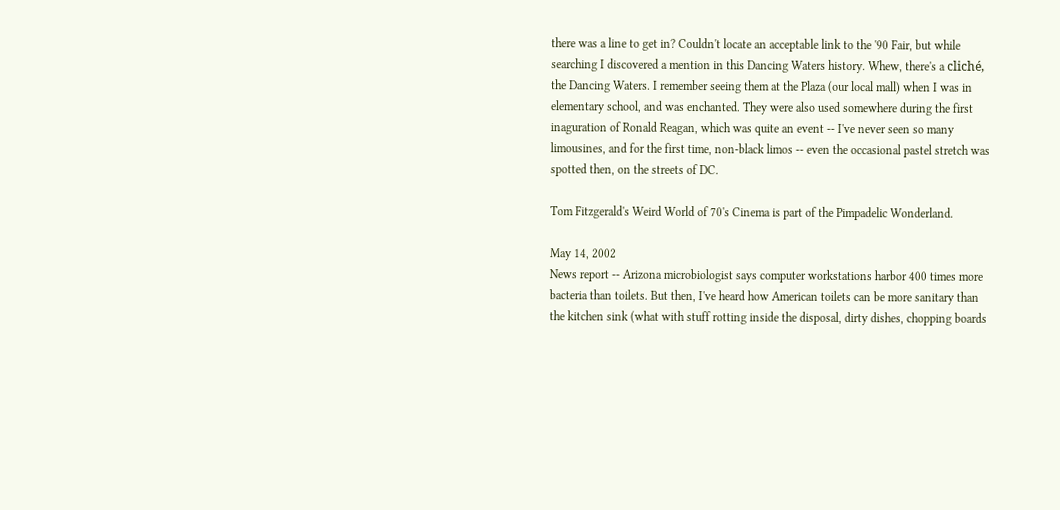there was a line to get in? Couldn't locate an acceptable link to the '90 Fair, but while searching I discovered a mention in this Dancing Waters history. Whew, there's a cliché, the Dancing Waters. I remember seeing them at the Plaza (our local mall) when I was in elementary school, and was enchanted. They were also used somewhere during the first inaguration of Ronald Reagan, which was quite an event -- I've never seen so many limousines, and for the first time, non-black limos -- even the occasional pastel stretch was spotted then, on the streets of DC.

Tom Fitzgerald's Weird World of 70's Cinema is part of the Pimpadelic Wonderland.

May 14, 2002
News report -- Arizona microbiologist says computer workstations harbor 400 times more bacteria than toilets. But then, I've heard how American toilets can be more sanitary than the kitchen sink (what with stuff rotting inside the disposal, dirty dishes, chopping boards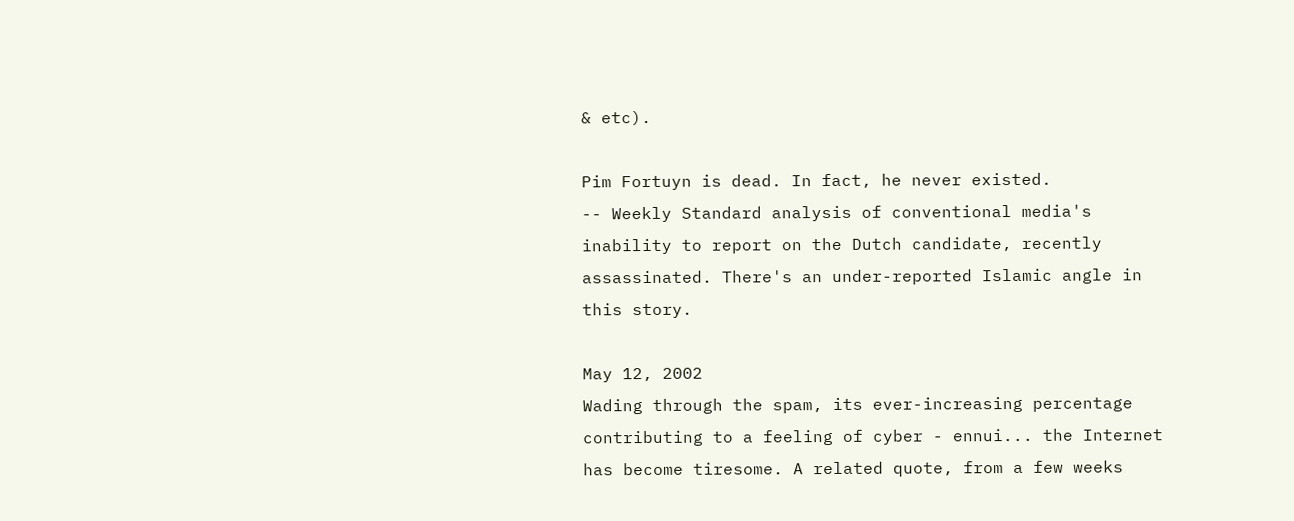& etc).

Pim Fortuyn is dead. In fact, he never existed.
-- Weekly Standard analysis of conventional media's inability to report on the Dutch candidate, recently assassinated. There's an under-reported Islamic angle in this story.

May 12, 2002
Wading through the spam, its ever-increasing percentage contributing to a feeling of cyber - ennui... the Internet has become tiresome. A related quote, from a few weeks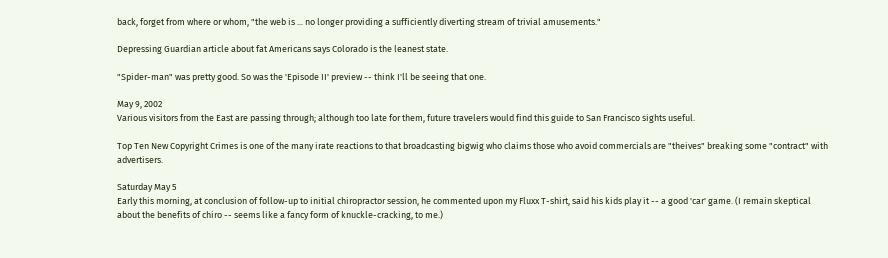back, forget from where or whom, "the web is ... no longer providing a sufficiently diverting stream of trivial amusements."

Depressing Guardian article about fat Americans says Colorado is the leanest state.

"Spider-man" was pretty good. So was the 'Episode II' preview -- think I'll be seeing that one.

May 9, 2002
Various visitors from the East are passing through; although too late for them, future travelers would find this guide to San Francisco sights useful.

Top Ten New Copyright Crimes is one of the many irate reactions to that broadcasting bigwig who claims those who avoid commercials are "theives" breaking some "contract" with advertisers.

Saturday May 5
Early this morning, at conclusion of follow-up to initial chiropractor session, he commented upon my Fluxx T-shirt, said his kids play it -- a good 'car' game. (I remain skeptical about the benefits of chiro -- seems like a fancy form of knuckle-cracking, to me.)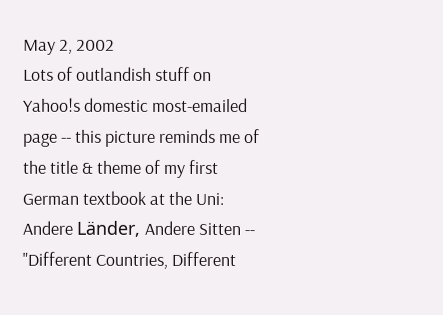May 2, 2002
Lots of outlandish stuff on Yahoo!s domestic most-emailed page -- this picture reminds me of the title & theme of my first German textbook at the Uni: Andere Länder, Andere Sitten -- "Different Countries, Different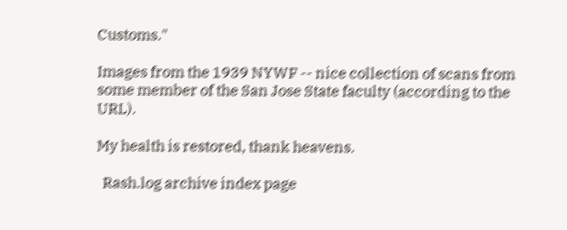Customs."

Images from the 1939 NYWF -- nice collection of scans from some member of the San Jose State faculty (according to the URL).

My health is restored, thank heavens.

  Rash.log archive index page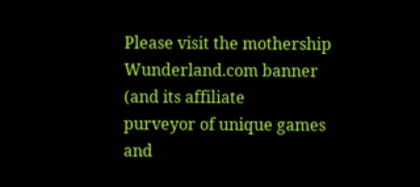Please visit the mothership
Wunderland.com banner
(and its affiliate
purveyor of unique games and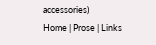accessories)
Home | Prose | Links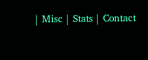| Misc | Stats | Contact